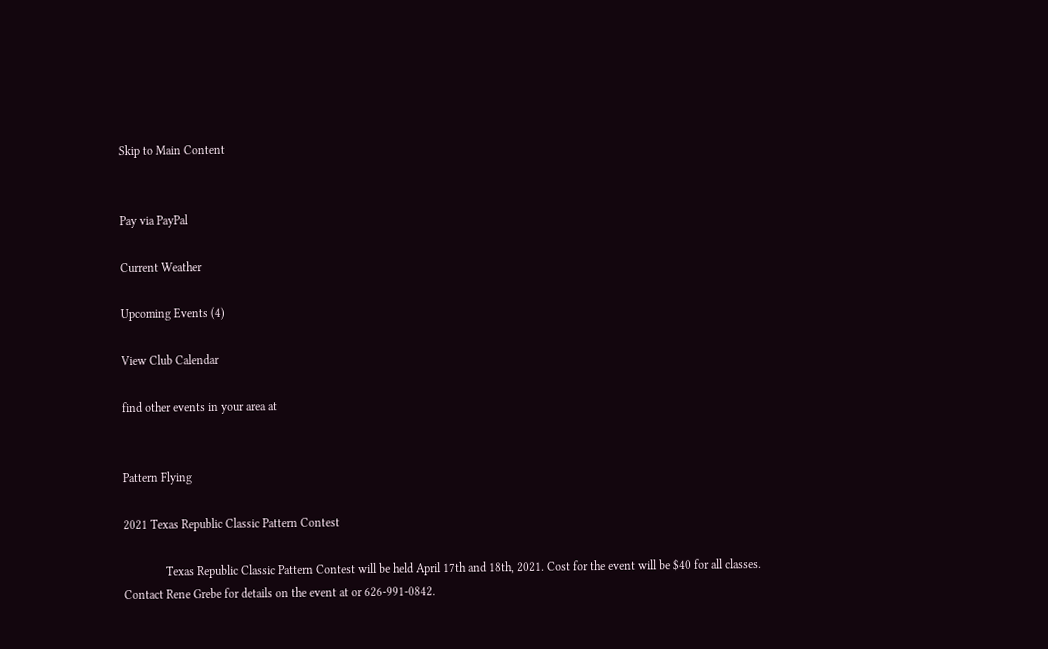Skip to Main Content


Pay via PayPal

Current Weather

Upcoming Events (4)

View Club Calendar

find other events in your area at


Pattern Flying

2021 Texas Republic Classic Pattern Contest

              Texas Republic Classic Pattern Contest will be held April 17th and 18th, 2021. Cost for the event will be $40 for all classes. Contact Rene Grebe for details on the event at or 626-991-0842.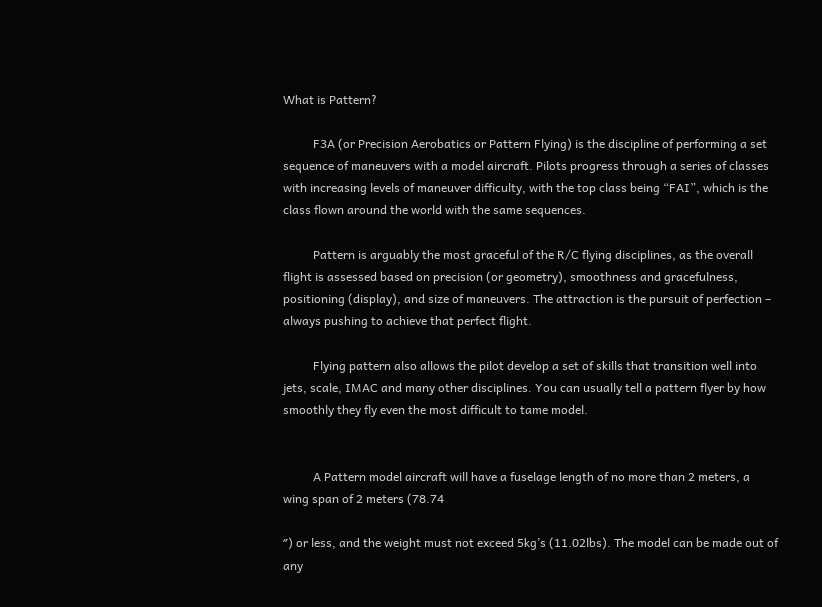What is Pattern?

          F3A (or Precision Aerobatics or Pattern Flying) is the discipline of performing a set sequence of maneuvers with a model aircraft. Pilots progress through a series of classes with increasing levels of maneuver difficulty, with the top class being “FAI”, which is the class flown around the world with the same sequences.

          Pattern is arguably the most graceful of the R/C flying disciplines, as the overall flight is assessed based on precision (or geometry), smoothness and gracefulness, positioning (display), and size of maneuvers. The attraction is the pursuit of perfection – always pushing to achieve that perfect flight.

          Flying pattern also allows the pilot develop a set of skills that transition well into jets, scale, IMAC and many other disciplines. You can usually tell a pattern flyer by how smoothly they fly even the most difficult to tame model.


          A Pattern model aircraft will have a fuselage length of no more than 2 meters, a wing span of 2 meters (78.74

″) or less, and the weight must not exceed 5kg’s (11.02lbs). The model can be made out of any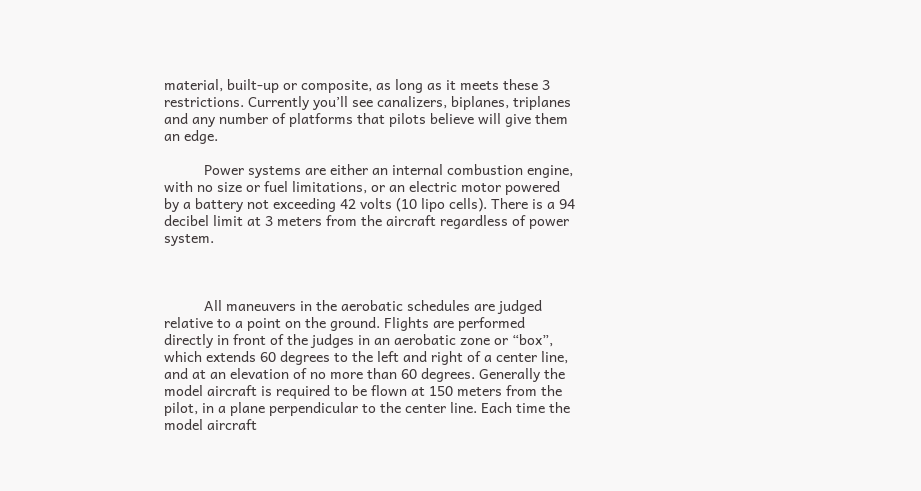material, built-up or composite, as long as it meets these 3 restrictions. Currently you’ll see canalizers, biplanes, triplanes and any number of platforms that pilots believe will give them an edge.

          Power systems are either an internal combustion engine, with no size or fuel limitations, or an electric motor powered by a battery not exceeding 42 volts (10 lipo cells). There is a 94 decibel limit at 3 meters from the aircraft regardless of power system.



          All maneuvers in the aerobatic schedules are judged relative to a point on the ground. Flights are performed directly in front of the judges in an aerobatic zone or “box”, which extends 60 degrees to the left and right of a center line, and at an elevation of no more than 60 degrees. Generally the model aircraft is required to be flown at 150 meters from the pilot, in a plane perpendicular to the center line. Each time the model aircraft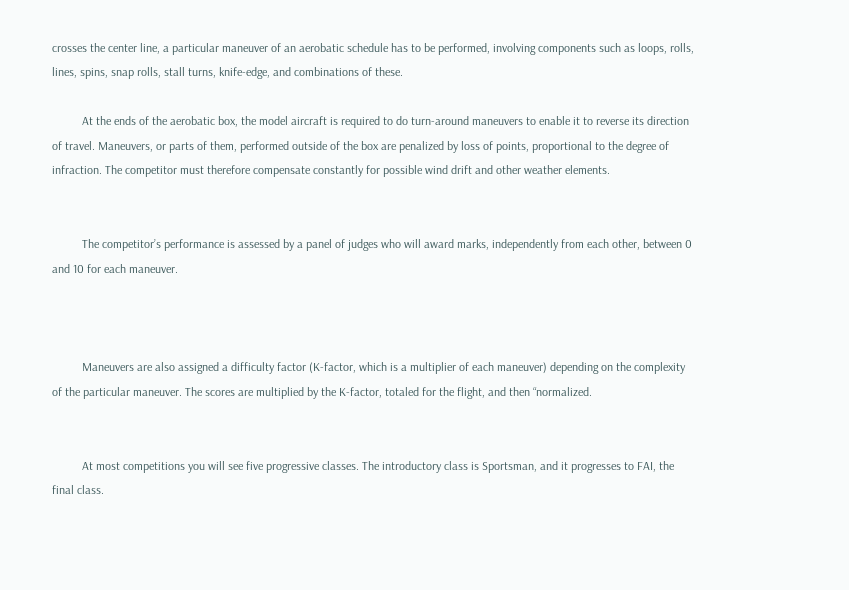crosses the center line, a particular maneuver of an aerobatic schedule has to be performed, involving components such as loops, rolls, lines, spins, snap rolls, stall turns, knife-edge, and combinations of these.

          At the ends of the aerobatic box, the model aircraft is required to do turn-around maneuvers to enable it to reverse its direction of travel. Maneuvers, or parts of them, performed outside of the box are penalized by loss of points, proportional to the degree of infraction. The competitor must therefore compensate constantly for possible wind drift and other weather elements.


          The competitor’s performance is assessed by a panel of judges who will award marks, independently from each other, between 0 and 10 for each maneuver.



          Maneuvers are also assigned a difficulty factor (K-factor, which is a multiplier of each maneuver) depending on the complexity of the particular maneuver. The scores are multiplied by the K-factor, totaled for the flight, and then “normalized.


          At most competitions you will see five progressive classes. The introductory class is Sportsman, and it progresses to FAI, the final class.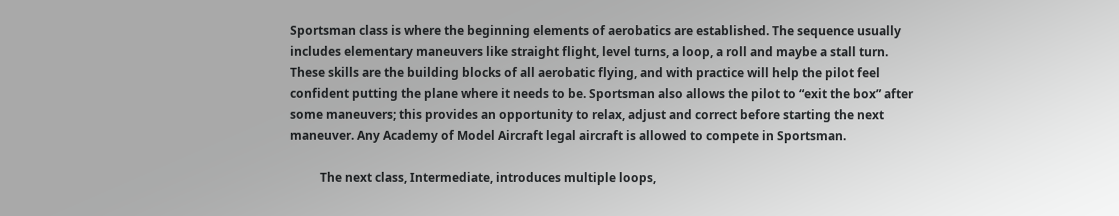Sportsman class is where the beginning elements of aerobatics are established. The sequence usually includes elementary maneuvers like straight flight, level turns, a loop, a roll and maybe a stall turn. These skills are the building blocks of all aerobatic flying, and with practice will help the pilot feel confident putting the plane where it needs to be. Sportsman also allows the pilot to “exit the box” after some maneuvers; this provides an opportunity to relax, adjust and correct before starting the next maneuver. Any Academy of Model Aircraft legal aircraft is allowed to compete in Sportsman.

          The next class, Intermediate, introduces multiple loops,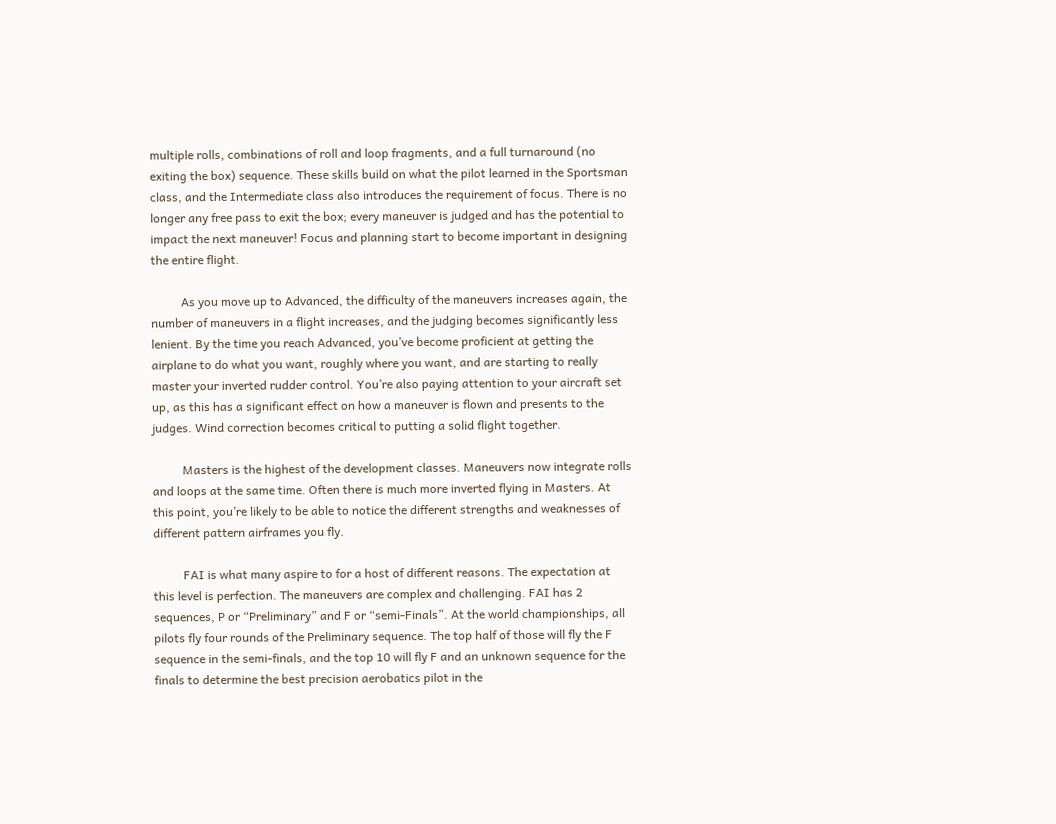multiple rolls, combinations of roll and loop fragments, and a full turnaround (no exiting the box) sequence. These skills build on what the pilot learned in the Sportsman class, and the Intermediate class also introduces the requirement of focus. There is no longer any free pass to exit the box; every maneuver is judged and has the potential to impact the next maneuver! Focus and planning start to become important in designing the entire flight.

          As you move up to Advanced, the difficulty of the maneuvers increases again, the number of maneuvers in a flight increases, and the judging becomes significantly less lenient. By the time you reach Advanced, you’ve become proficient at getting the airplane to do what you want, roughly where you want, and are starting to really master your inverted rudder control. You’re also paying attention to your aircraft set up, as this has a significant effect on how a maneuver is flown and presents to the judges. Wind correction becomes critical to putting a solid flight together.

          Masters is the highest of the development classes. Maneuvers now integrate rolls and loops at the same time. Often there is much more inverted flying in Masters. At this point, you’re likely to be able to notice the different strengths and weaknesses of different pattern airframes you fly.

          FAI is what many aspire to for a host of different reasons. The expectation at this level is perfection. The maneuvers are complex and challenging. FAI has 2 sequences, P or “Preliminary” and F or “semi-Finals”. At the world championships, all pilots fly four rounds of the Preliminary sequence. The top half of those will fly the F sequence in the semi-finals, and the top 10 will fly F and an unknown sequence for the finals to determine the best precision aerobatics pilot in the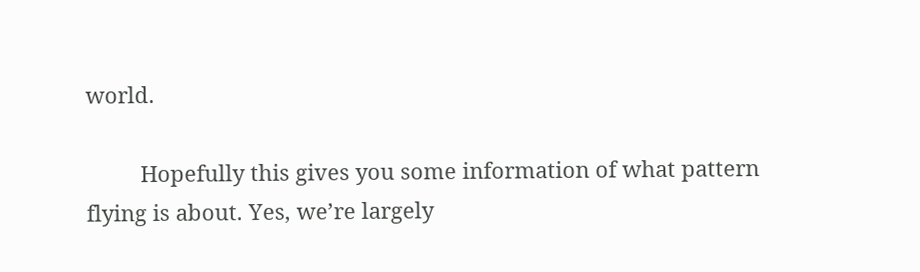world.

         Hopefully this gives you some information of what pattern flying is about. Yes, we’re largely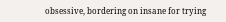obsessive, bordering on insane for trying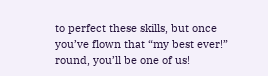to perfect these skills, but once you’ve flown that “my best ever!” round, you’ll be one of us!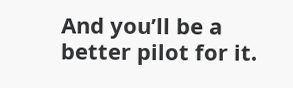And you’ll be a better pilot for it.